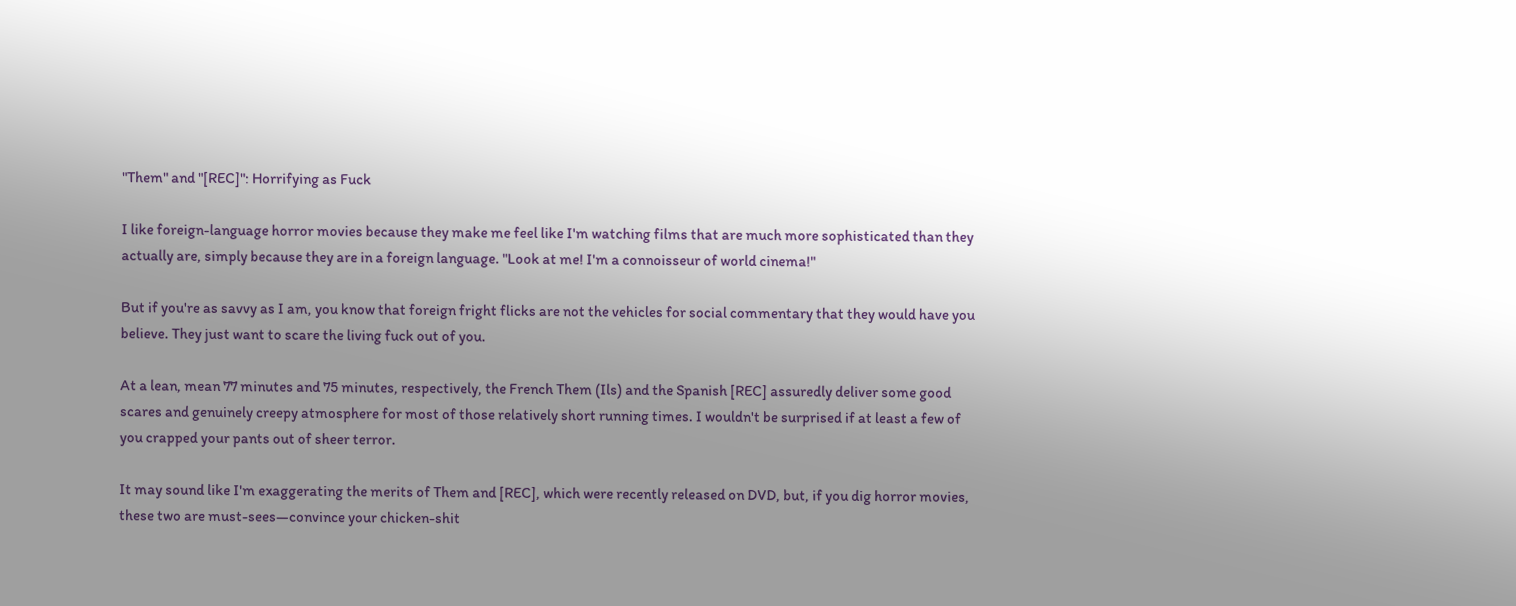"Them" and "[REC]": Horrifying as Fuck

I like foreign-language horror movies because they make me feel like I'm watching films that are much more sophisticated than they actually are, simply because they are in a foreign language. "Look at me! I'm a connoisseur of world cinema!"

But if you're as savvy as I am, you know that foreign fright flicks are not the vehicles for social commentary that they would have you believe. They just want to scare the living fuck out of you.

At a lean, mean 77 minutes and 75 minutes, respectively, the French Them (Ils) and the Spanish [REC] assuredly deliver some good scares and genuinely creepy atmosphere for most of those relatively short running times. I wouldn't be surprised if at least a few of you crapped your pants out of sheer terror.

It may sound like I'm exaggerating the merits of Them and [REC], which were recently released on DVD, but, if you dig horror movies, these two are must-sees—convince your chicken-shit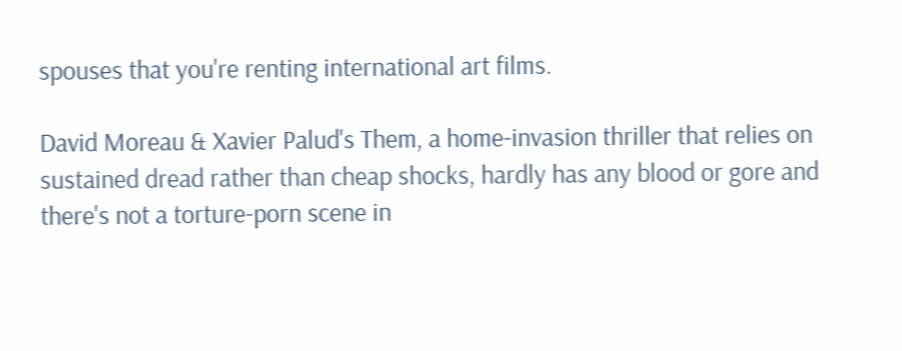spouses that you're renting international art films.

David Moreau & Xavier Palud's Them, a home-invasion thriller that relies on sustained dread rather than cheap shocks, hardly has any blood or gore and there's not a torture-porn scene in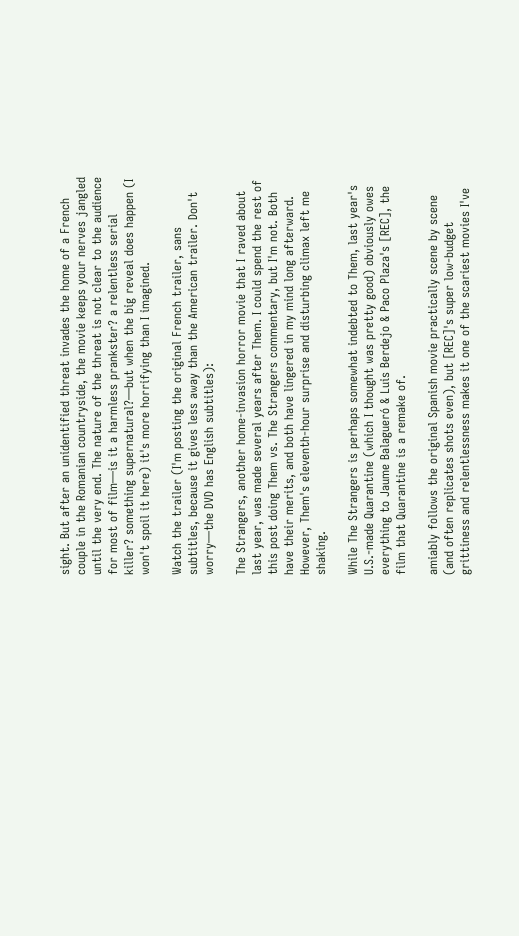sight. But after an unidentified threat invades the home of a French couple in the Romanian countryside, the movie keeps your nerves jangled until the very end. The nature of the threat is not clear to the audience for most of film—is it a harmless prankster? a relentless serial killer? something supernatural?—but when the big reveal does happen (I won't spoil it here) it's more horrifying than I imagined.

Watch the trailer (I'm posting the original French trailer, sans subtitles, because it gives less away than the American trailer. Don't worry—the DVD has English subtitles):

The Strangers, another home-invasion horror movie that I raved about last year, was made several years after Them. I could spend the rest of this post doing Them vs. The Strangers commentary, but I'm not. Both have their merits, and both have lingered in my mind long afterward. However, Them's eleventh-hour surprise and disturbing climax left me shaking.

While The Strangers is perhaps somewhat indebted to Them, last year's U.S.-made Quarantine (which I thought was pretty good) obviously owes everything to Jaume Balagueró & Luis Berdejo & Paco Plaza's [REC], the film that Quarantine is a remake of.

amiably follows the original Spanish movie practically scene by scene (and often replicates shots even), but [REC]'s super low-budget grittiness and relentlessness makes it one of the scariest movies I've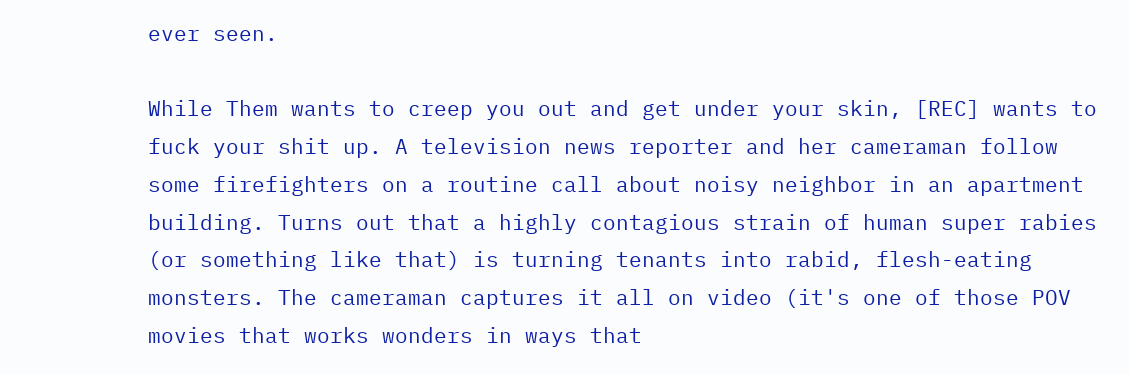ever seen.

While Them wants to creep you out and get under your skin, [REC] wants to fuck your shit up. A television news reporter and her cameraman follow some firefighters on a routine call about noisy neighbor in an apartment building. Turns out that a highly contagious strain of human super rabies (or something like that) is turning tenants into rabid, flesh-eating monsters. The cameraman captures it all on video (it's one of those POV movies that works wonders in ways that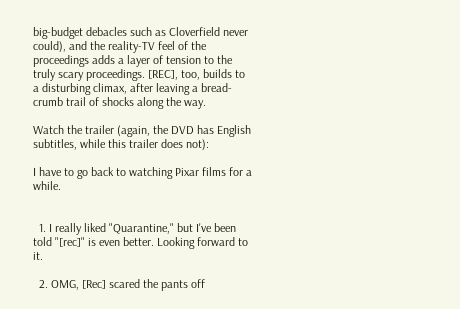big-budget debacles such as Cloverfield never could), and the reality-TV feel of the proceedings adds a layer of tension to the truly scary proceedings. [REC], too, builds to a disturbing climax, after leaving a bread-crumb trail of shocks along the way.

Watch the trailer (again, the DVD has English subtitles, while this trailer does not):

I have to go back to watching Pixar films for a while.


  1. I really liked "Quarantine," but I've been told "[rec]" is even better. Looking forward to it.

  2. OMG, [Rec] scared the pants off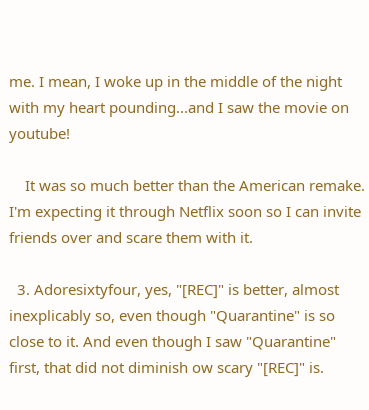me. I mean, I woke up in the middle of the night with my heart pounding...and I saw the movie on youtube!

    It was so much better than the American remake. I'm expecting it through Netflix soon so I can invite friends over and scare them with it.

  3. Adoresixtyfour, yes, "[REC]" is better, almost inexplicably so, even though "Quarantine" is so close to it. And even though I saw "Quarantine" first, that did not diminish ow scary "[REC]" is.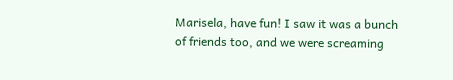Marisela, have fun! I saw it was a bunch of friends too, and we were screaming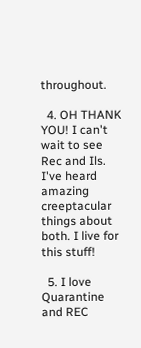throughout.

  4. OH THANK YOU! I can't wait to see Rec and Ils. I've heard amazing creeptacular things about both. I live for this stuff!

  5. I love Quarantine and REC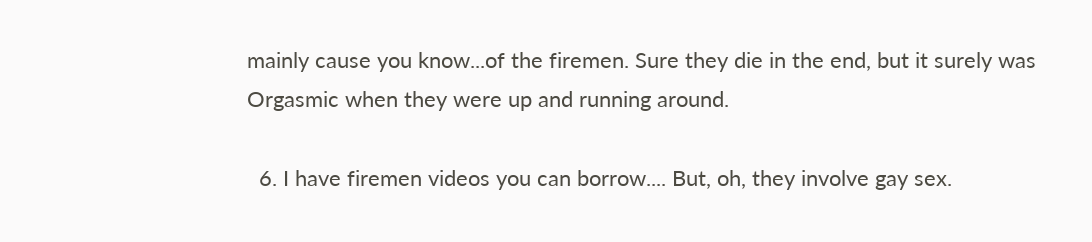mainly cause you know...of the firemen. Sure they die in the end, but it surely was Orgasmic when they were up and running around.

  6. I have firemen videos you can borrow.... But, oh, they involve gay sex.